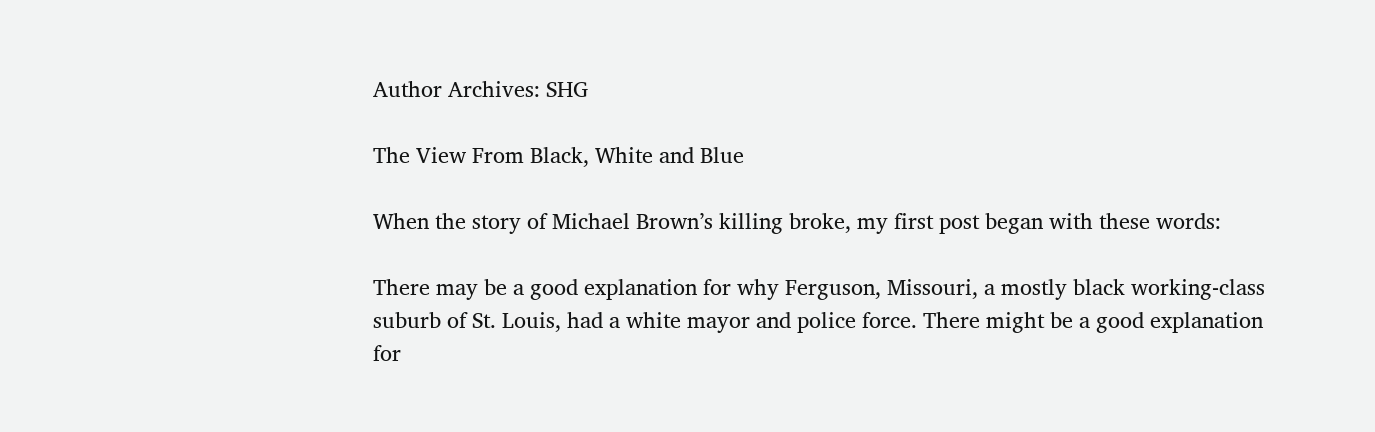Author Archives: SHG

The View From Black, White and Blue

When the story of Michael Brown’s killing broke, my first post began with these words:

There may be a good explanation for why Ferguson, Missouri, a mostly black working-class suburb of St. Louis, had a white mayor and police force. There might be a good explanation for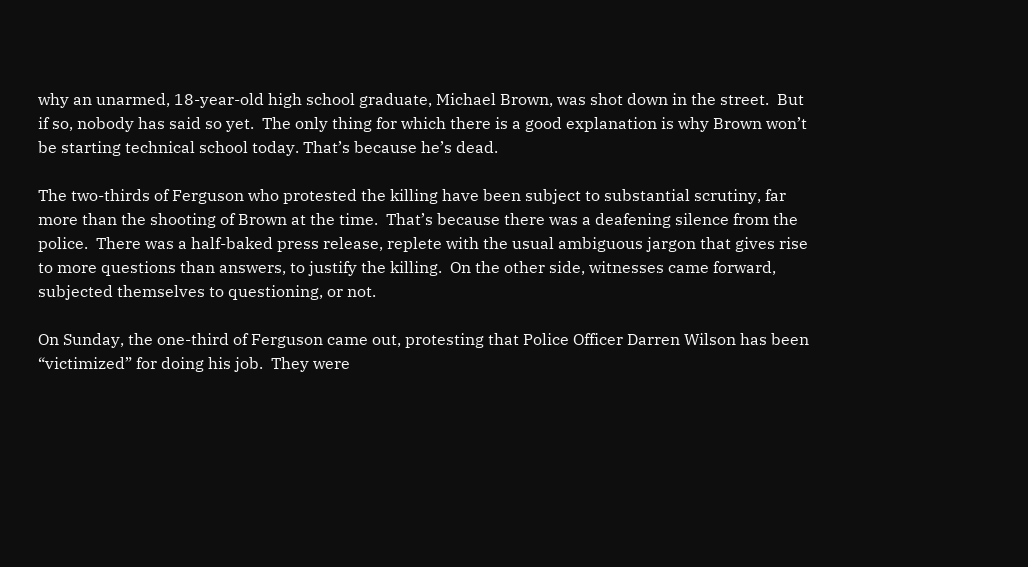why an unarmed, 18-year-old high school graduate, Michael Brown, was shot down in the street.  But if so, nobody has said so yet.  The only thing for which there is a good explanation is why Brown won’t be starting technical school today. That’s because he’s dead.

The two-thirds of Ferguson who protested the killing have been subject to substantial scrutiny, far more than the shooting of Brown at the time.  That’s because there was a deafening silence from the police.  There was a half-baked press release, replete with the usual ambiguous jargon that gives rise to more questions than answers, to justify the killing.  On the other side, witnesses came forward, subjected themselves to questioning, or not.

On Sunday, the one-third of Ferguson came out, protesting that Police Officer Darren Wilson has been “victimized” for doing his job.  They were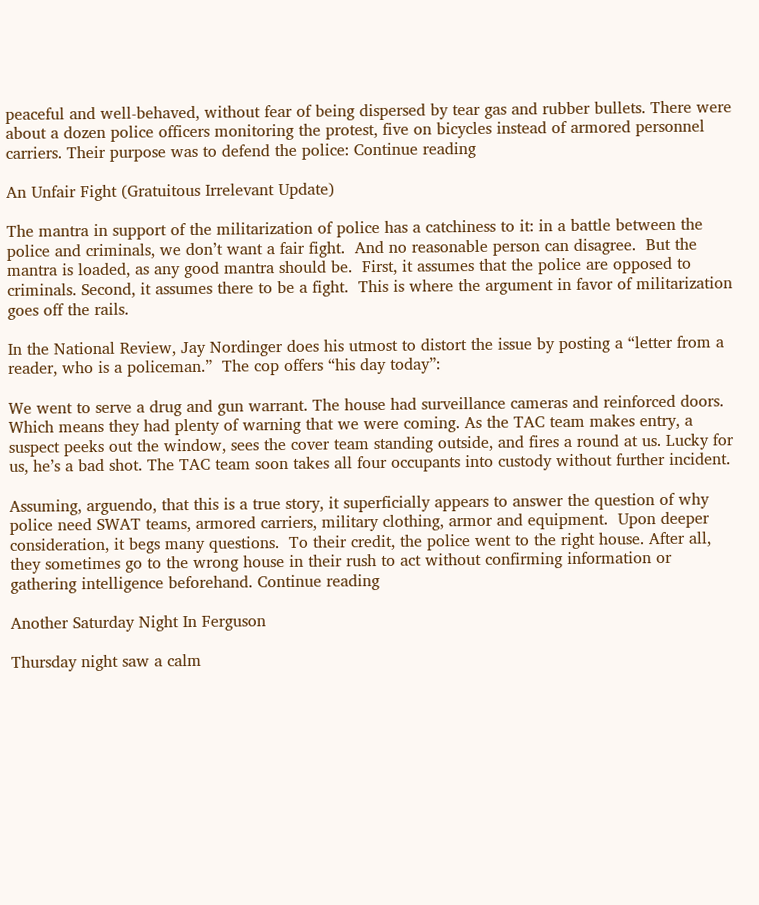peaceful and well-behaved, without fear of being dispersed by tear gas and rubber bullets. There were about a dozen police officers monitoring the protest, five on bicycles instead of armored personnel carriers. Their purpose was to defend the police: Continue reading

An Unfair Fight (Gratuitous Irrelevant Update)

The mantra in support of the militarization of police has a catchiness to it: in a battle between the police and criminals, we don’t want a fair fight.  And no reasonable person can disagree.  But the mantra is loaded, as any good mantra should be.  First, it assumes that the police are opposed to criminals. Second, it assumes there to be a fight.  This is where the argument in favor of militarization goes off the rails.

In the National Review, Jay Nordinger does his utmost to distort the issue by posting a “letter from a reader, who is a policeman.”  The cop offers “his day today”:

We went to serve a drug and gun warrant. The house had surveillance cameras and reinforced doors. Which means they had plenty of warning that we were coming. As the TAC team makes entry, a suspect peeks out the window, sees the cover team standing outside, and fires a round at us. Lucky for us, he’s a bad shot. The TAC team soon takes all four occupants into custody without further incident.

Assuming, arguendo, that this is a true story, it superficially appears to answer the question of why police need SWAT teams, armored carriers, military clothing, armor and equipment.  Upon deeper consideration, it begs many questions.  To their credit, the police went to the right house. After all, they sometimes go to the wrong house in their rush to act without confirming information or gathering intelligence beforehand. Continue reading

Another Saturday Night In Ferguson

Thursday night saw a calm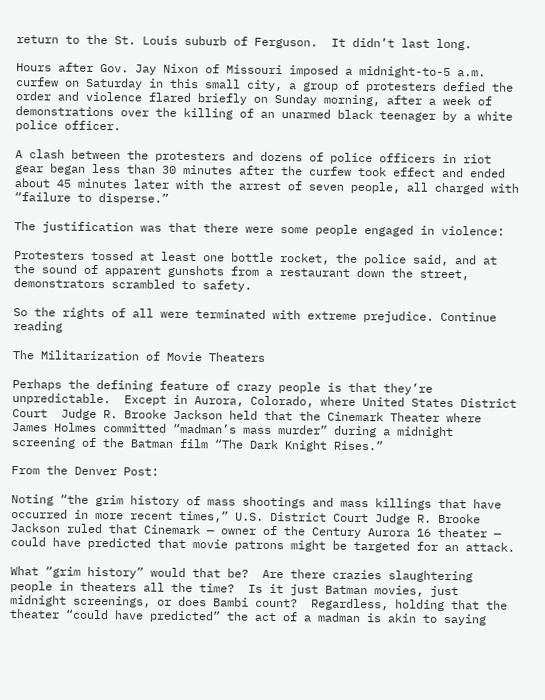return to the St. Louis suburb of Ferguson.  It didn’t last long.

Hours after Gov. Jay Nixon of Missouri imposed a midnight-to-5 a.m. curfew on Saturday in this small city, a group of protesters defied the order and violence flared briefly on Sunday morning, after a week of demonstrations over the killing of an unarmed black teenager by a white police officer.

A clash between the protesters and dozens of police officers in riot gear began less than 30 minutes after the curfew took effect and ended about 45 minutes later with the arrest of seven people, all charged with “failure to disperse.”

The justification was that there were some people engaged in violence:

Protesters tossed at least one bottle rocket, the police said, and at the sound of apparent gunshots from a restaurant down the street, demonstrators scrambled to safety.

So the rights of all were terminated with extreme prejudice. Continue reading

The Militarization of Movie Theaters

Perhaps the defining feature of crazy people is that they’re unpredictable.  Except in Aurora, Colorado, where United States District Court  Judge R. Brooke Jackson held that the Cinemark Theater where James Holmes committed “madman’s mass murder” during a midnight screening of the Batman film “The Dark Knight Rises.”

From the Denver Post:

Noting “the grim history of mass shootings and mass killings that have occurred in more recent times,” U.S. District Court Judge R. Brooke Jackson ruled that Cinemark — owner of the Century Aurora 16 theater — could have predicted that movie patrons might be targeted for an attack.

What “grim history” would that be?  Are there crazies slaughtering people in theaters all the time?  Is it just Batman movies, just midnight screenings, or does Bambi count?  Regardless, holding that the theater “could have predicted” the act of a madman is akin to saying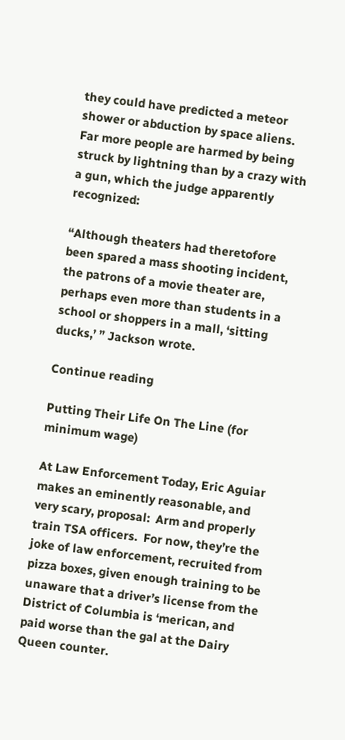they could have predicted a meteor shower or abduction by space aliens.  Far more people are harmed by being struck by lightning than by a crazy with a gun, which the judge apparently recognized:

“Although theaters had theretofore been spared a mass shooting incident, the patrons of a movie theater are, perhaps even more than students in a school or shoppers in a mall, ‘sitting ducks,’ ” Jackson wrote.

Continue reading

Putting Their Life On The Line (for minimum wage)

At Law Enforcement Today, Eric Aguiar makes an eminently reasonable, and very scary, proposal:  Arm and properly train TSA officers.  For now, they’re the joke of law enforcement, recruited from pizza boxes, given enough training to be unaware that a driver’s license from the District of Columbia is ‘merican, and paid worse than the gal at the Dairy Queen counter.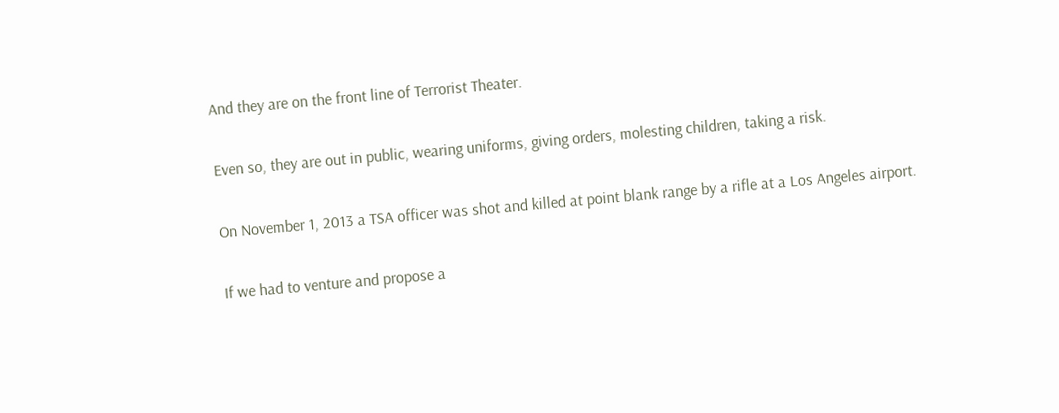And they are on the front line of Terrorist Theater.

Even so, they are out in public, wearing uniforms, giving orders, molesting children, taking a risk.

On November 1, 2013 a TSA officer was shot and killed at point blank range by a rifle at a Los Angeles airport.

If we had to venture and propose a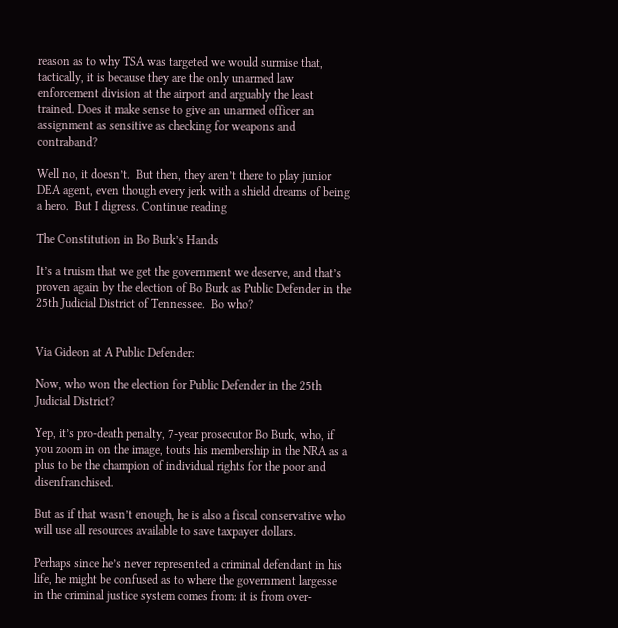reason as to why TSA was targeted we would surmise that, tactically, it is because they are the only unarmed law enforcement division at the airport and arguably the least trained. Does it make sense to give an unarmed officer an assignment as sensitive as checking for weapons and contraband?

Well no, it doesn’t.  But then, they aren’t there to play junior DEA agent, even though every jerk with a shield dreams of being a hero.  But I digress. Continue reading

The Constitution in Bo Burk’s Hands

It’s a truism that we get the government we deserve, and that’s proven again by the election of Bo Burk as Public Defender in the 25th Judicial District of Tennessee.  Bo who?


Via Gideon at A Public Defender:

Now, who won the election for Public Defender in the 25th Judicial District?

Yep, it’s pro-death penalty, 7-year prosecutor Bo Burk, who, if you zoom in on the image, touts his membership in the NRA as a plus to be the champion of individual rights for the poor and disenfranchised.

But as if that wasn’t enough, he is also a fiscal conservative who will use all resources available to save taxpayer dollars.

Perhaps since he’s never represented a criminal defendant in his life, he might be confused as to where the government largesse in the criminal justice system comes from: it is from over-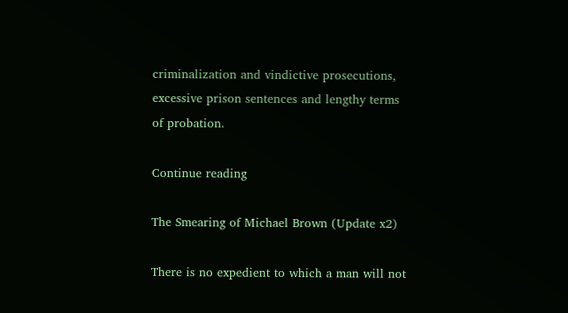criminalization and vindictive prosecutions, excessive prison sentences and lengthy terms of probation.

Continue reading

The Smearing of Michael Brown (Update x2)

There is no expedient to which a man will not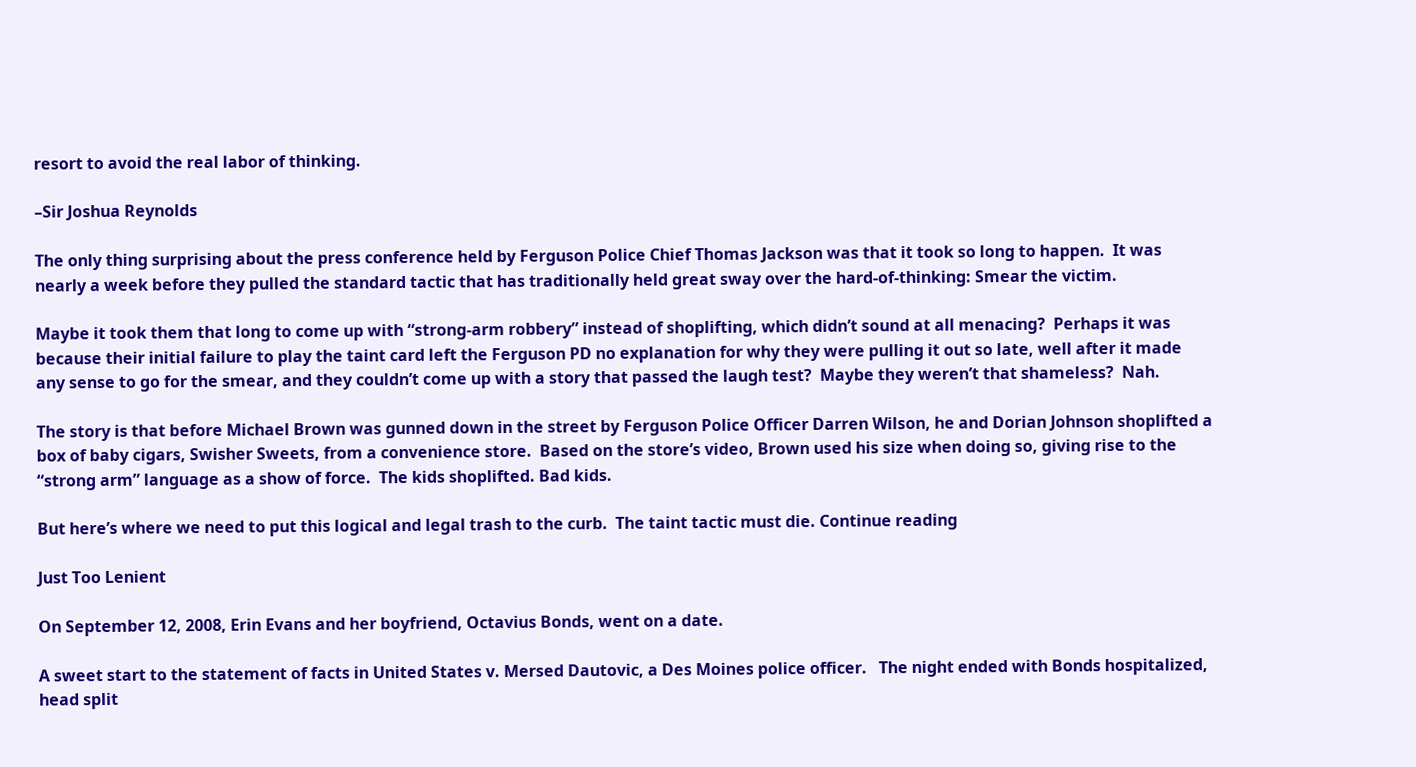resort to avoid the real labor of thinking.

–Sir Joshua Reynolds

The only thing surprising about the press conference held by Ferguson Police Chief Thomas Jackson was that it took so long to happen.  It was nearly a week before they pulled the standard tactic that has traditionally held great sway over the hard-of-thinking: Smear the victim.

Maybe it took them that long to come up with “strong-arm robbery” instead of shoplifting, which didn’t sound at all menacing?  Perhaps it was because their initial failure to play the taint card left the Ferguson PD no explanation for why they were pulling it out so late, well after it made any sense to go for the smear, and they couldn’t come up with a story that passed the laugh test?  Maybe they weren’t that shameless?  Nah.

The story is that before Michael Brown was gunned down in the street by Ferguson Police Officer Darren Wilson, he and Dorian Johnson shoplifted a box of baby cigars, Swisher Sweets, from a convenience store.  Based on the store’s video, Brown used his size when doing so, giving rise to the “strong arm” language as a show of force.  The kids shoplifted. Bad kids.

But here’s where we need to put this logical and legal trash to the curb.  The taint tactic must die. Continue reading

Just Too Lenient

On September 12, 2008, Erin Evans and her boyfriend, Octavius Bonds, went on a date.

A sweet start to the statement of facts in United States v. Mersed Dautovic, a Des Moines police officer.   The night ended with Bonds hospitalized, head split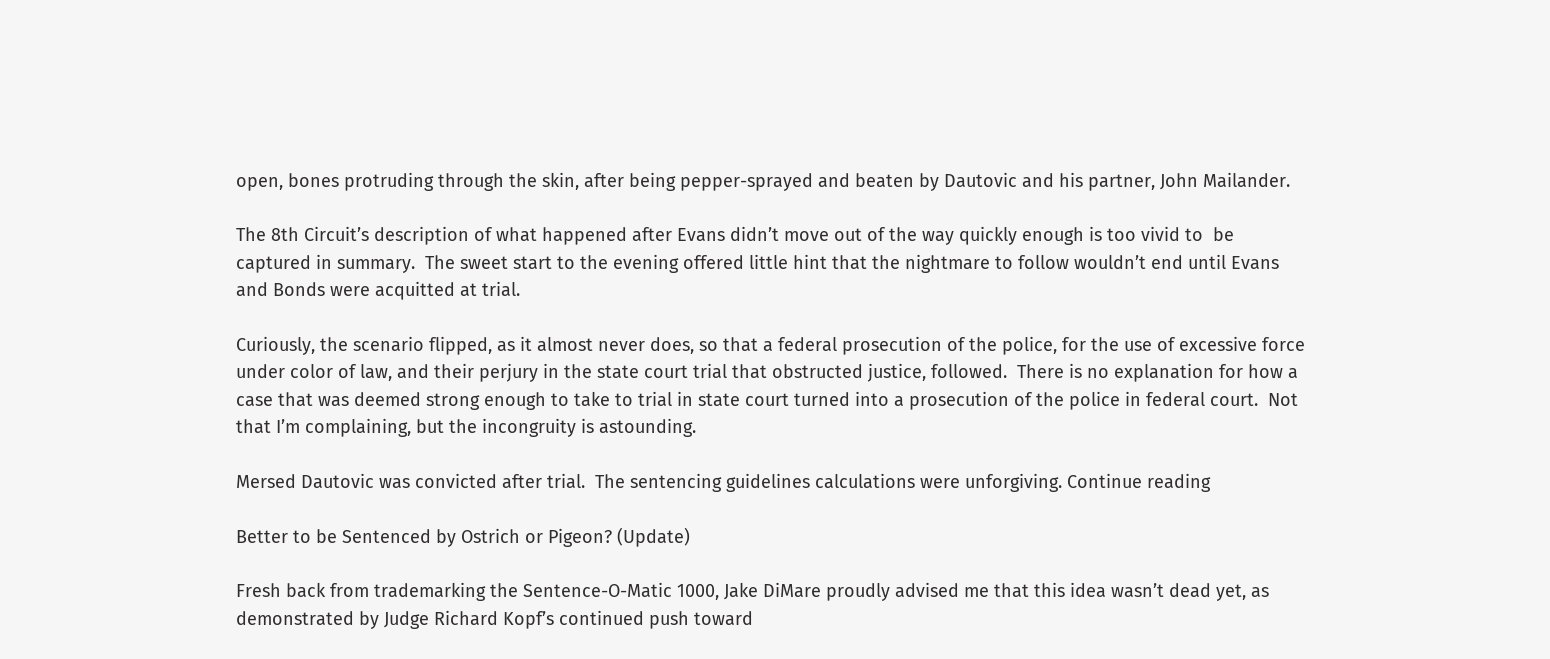open, bones protruding through the skin, after being pepper-sprayed and beaten by Dautovic and his partner, John Mailander.

The 8th Circuit’s description of what happened after Evans didn’t move out of the way quickly enough is too vivid to  be captured in summary.  The sweet start to the evening offered little hint that the nightmare to follow wouldn’t end until Evans and Bonds were acquitted at trial.

Curiously, the scenario flipped, as it almost never does, so that a federal prosecution of the police, for the use of excessive force under color of law, and their perjury in the state court trial that obstructed justice, followed.  There is no explanation for how a case that was deemed strong enough to take to trial in state court turned into a prosecution of the police in federal court.  Not that I’m complaining, but the incongruity is astounding.

Mersed Dautovic was convicted after trial.  The sentencing guidelines calculations were unforgiving. Continue reading

Better to be Sentenced by Ostrich or Pigeon? (Update)

Fresh back from trademarking the Sentence-O-Matic 1000, Jake DiMare proudly advised me that this idea wasn’t dead yet, as demonstrated by Judge Richard Kopf’s continued push toward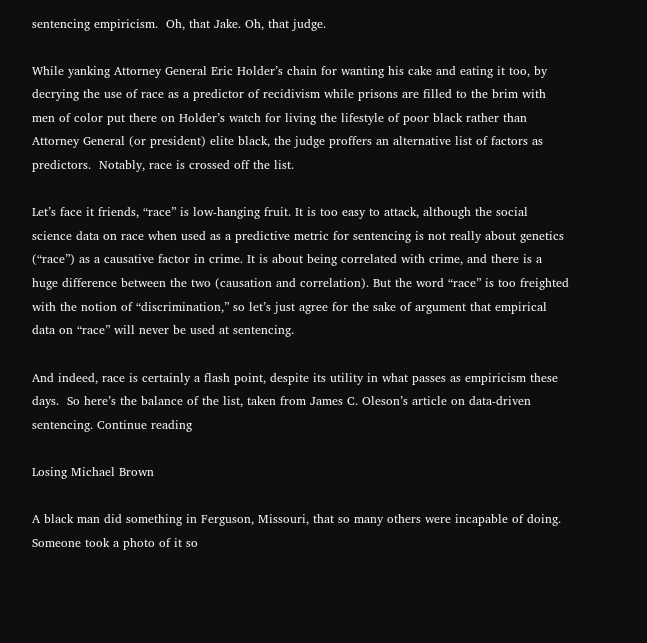sentencing empiricism.  Oh, that Jake. Oh, that judge.

While yanking Attorney General Eric Holder’s chain for wanting his cake and eating it too, by decrying the use of race as a predictor of recidivism while prisons are filled to the brim with men of color put there on Holder’s watch for living the lifestyle of poor black rather than Attorney General (or president) elite black, the judge proffers an alternative list of factors as predictors.  Notably, race is crossed off the list.

Let’s face it friends, “race” is low-hanging fruit. It is too easy to attack, although the social science data on race when used as a predictive metric for sentencing is not really about genetics (“race”) as a causative factor in crime. It is about being correlated with crime, and there is a huge difference between the two (causation and correlation). But the word “race” is too freighted with the notion of “discrimination,” so let’s just agree for the sake of argument that empirical data on “race” will never be used at sentencing.

And indeed, race is certainly a flash point, despite its utility in what passes as empiricism these days.  So here’s the balance of the list, taken from James C. Oleson’s article on data-driven sentencing. Continue reading

Losing Michael Brown

A black man did something in Ferguson, Missouri, that so many others were incapable of doing.  Someone took a photo of it so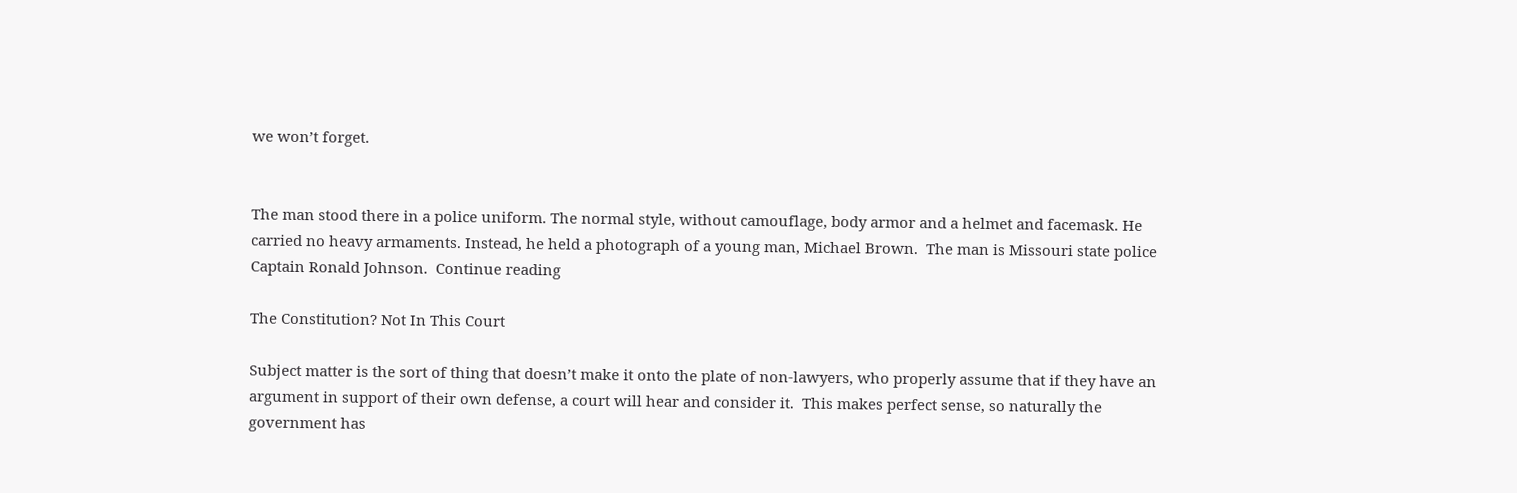we won’t forget.


The man stood there in a police uniform. The normal style, without camouflage, body armor and a helmet and facemask. He carried no heavy armaments. Instead, he held a photograph of a young man, Michael Brown.  The man is Missouri state police Captain Ronald Johnson.  Continue reading

The Constitution? Not In This Court

Subject matter is the sort of thing that doesn’t make it onto the plate of non-lawyers, who properly assume that if they have an argument in support of their own defense, a court will hear and consider it.  This makes perfect sense, so naturally the government has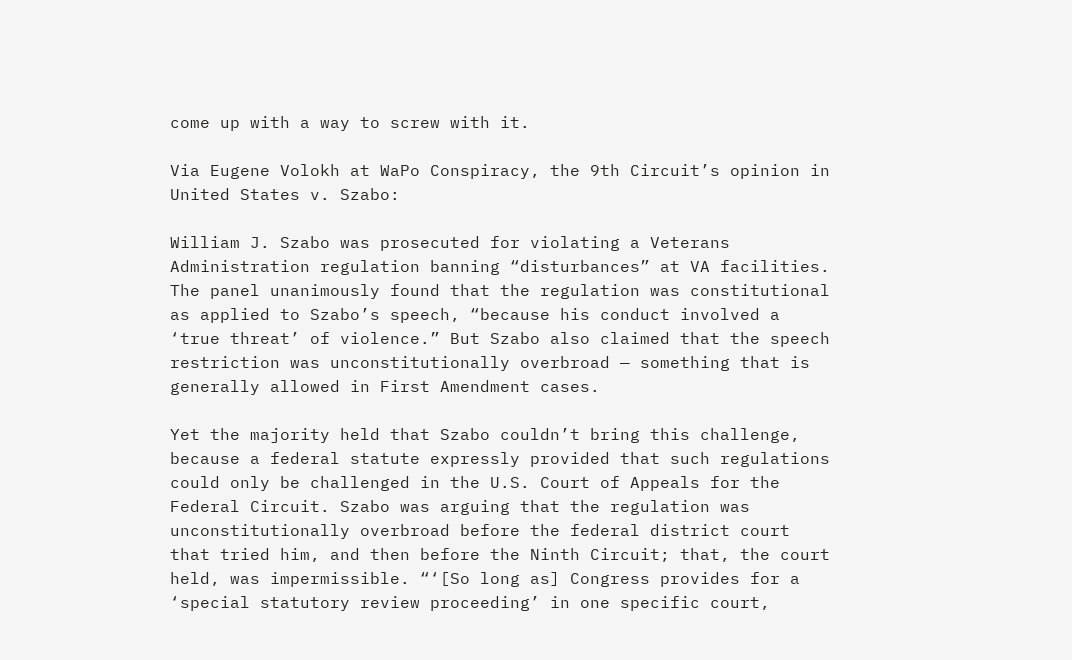come up with a way to screw with it.

Via Eugene Volokh at WaPo Conspiracy, the 9th Circuit’s opinion in United States v. Szabo:

William J. Szabo was prosecuted for violating a Veterans Administration regulation banning “disturbances” at VA facilities. The panel unanimously found that the regulation was constitutional as applied to Szabo’s speech, “because his conduct involved a ‘true threat’ of violence.” But Szabo also claimed that the speech restriction was unconstitutionally overbroad — something that is generally allowed in First Amendment cases.

Yet the majority held that Szabo couldn’t bring this challenge, because a federal statute expressly provided that such regulations could only be challenged in the U.S. Court of Appeals for the Federal Circuit. Szabo was arguing that the regulation was unconstitutionally overbroad before the federal district court that tried him, and then before the Ninth Circuit; that, the court held, was impermissible. “‘[So long as] Congress provides for a ‘special statutory review proceeding’ in one specific court,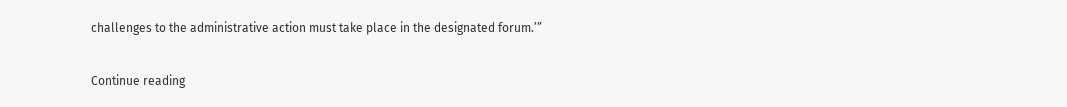challenges to the administrative action must take place in the designated forum.’”

Continue reading